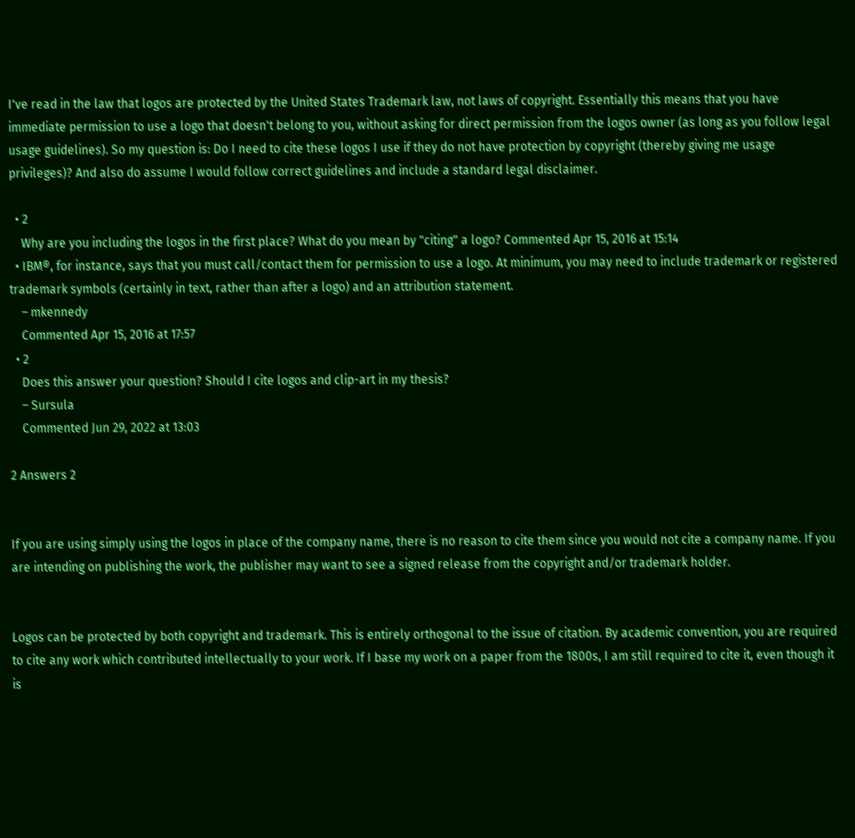I've read in the law that logos are protected by the United States Trademark law, not laws of copyright. Essentially this means that you have immediate permission to use a logo that doesn't belong to you, without asking for direct permission from the logos owner (as long as you follow legal usage guidelines). So my question is: Do I need to cite these logos I use if they do not have protection by copyright (thereby giving me usage privileges)? And also do assume I would follow correct guidelines and include a standard legal disclaimer.

  • 2
    Why are you including the logos in the first place? What do you mean by "citing" a logo? Commented Apr 15, 2016 at 15:14
  • IBM®, for instance, says that you must call/contact them for permission to use a logo. At minimum, you may need to include trademark or registered trademark symbols (certainly in text, rather than after a logo) and an attribution statement.
    – mkennedy
    Commented Apr 15, 2016 at 17:57
  • 2
    Does this answer your question? Should I cite logos and clip-art in my thesis?
    – Sursula
    Commented Jun 29, 2022 at 13:03

2 Answers 2


If you are using simply using the logos in place of the company name, there is no reason to cite them since you would not cite a company name. If you are intending on publishing the work, the publisher may want to see a signed release from the copyright and/or trademark holder.


Logos can be protected by both copyright and trademark. This is entirely orthogonal to the issue of citation. By academic convention, you are required to cite any work which contributed intellectually to your work. If I base my work on a paper from the 1800s, I am still required to cite it, even though it is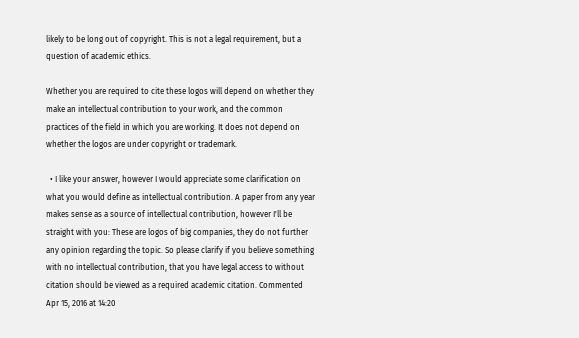likely to be long out of copyright. This is not a legal requirement, but a question of academic ethics.

Whether you are required to cite these logos will depend on whether they make an intellectual contribution to your work, and the common practices of the field in which you are working. It does not depend on whether the logos are under copyright or trademark.

  • I like your answer, however I would appreciate some clarification on what you would define as intellectual contribution. A paper from any year makes sense as a source of intellectual contribution, however I'll be straight with you: These are logos of big companies, they do not further any opinion regarding the topic. So please clarify if you believe something with no intellectual contribution, that you have legal access to without citation should be viewed as a required academic citation. Commented Apr 15, 2016 at 14:20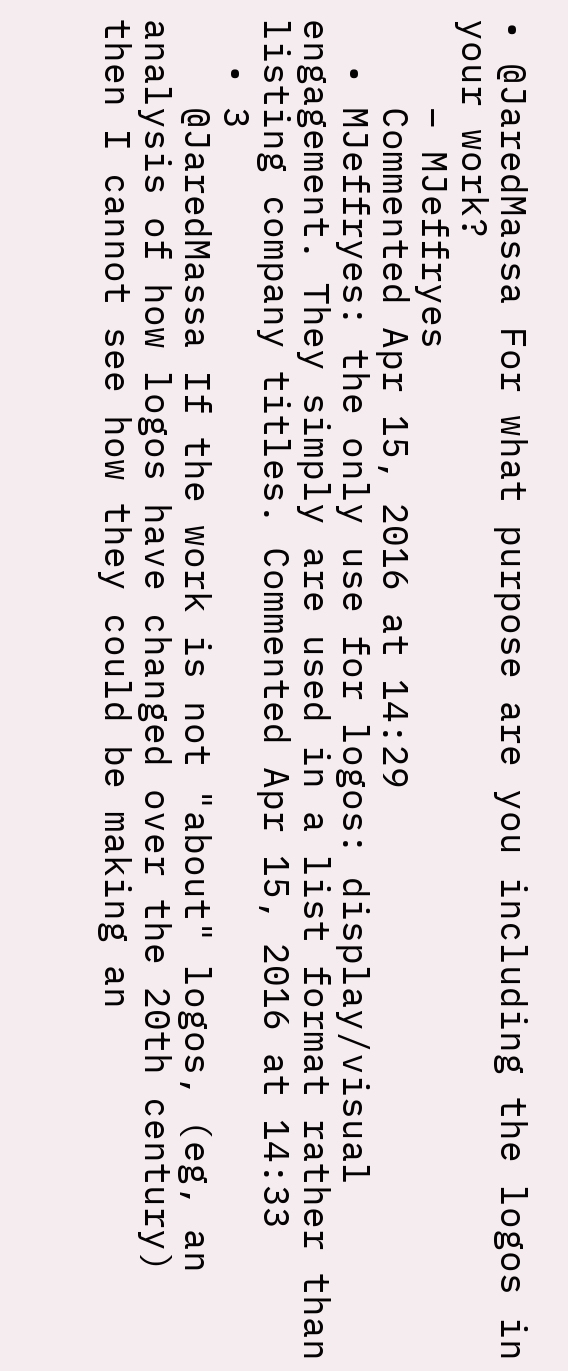• @JaredMassa For what purpose are you including the logos in your work?
    – MJeffryes
    Commented Apr 15, 2016 at 14:29
  • MJeffryes: the only use for logos: display/visual engagement. They simply are used in a list format rather than listing company titles. Commented Apr 15, 2016 at 14:33
  • 3
    @JaredMassa If the work is not "about" logos, (eg, an analysis of how logos have changed over the 20th century) then I cannot see how they could be making an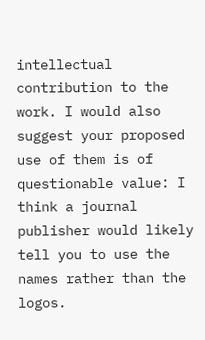intellectual contribution to the work. I would also suggest your proposed use of them is of questionable value: I think a journal publisher would likely tell you to use the names rather than the logos.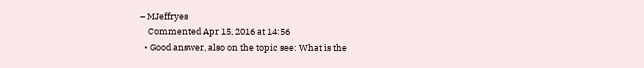– MJeffryes
    Commented Apr 15, 2016 at 14:56
  • Good answer, also on the topic see: What is the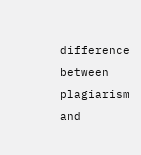difference between plagiarism and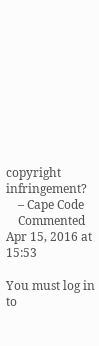copyright infringement?
    – Cape Code
    Commented Apr 15, 2016 at 15:53

You must log in to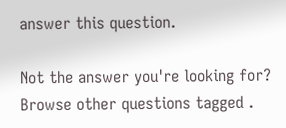answer this question.

Not the answer you're looking for? Browse other questions tagged .